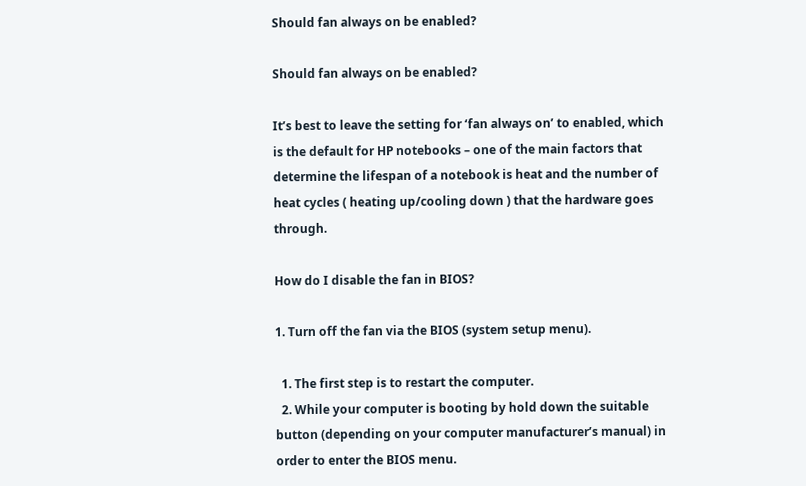Should fan always on be enabled?

Should fan always on be enabled?

It’s best to leave the setting for ‘fan always on’ to enabled, which is the default for HP notebooks – one of the main factors that determine the lifespan of a notebook is heat and the number of heat cycles ( heating up/cooling down ) that the hardware goes through.

How do I disable the fan in BIOS?

1. Turn off the fan via the BIOS (system setup menu).

  1. The first step is to restart the computer.
  2. While your computer is booting by hold down the suitable button (depending on your computer manufacturer’s manual) in order to enter the BIOS menu.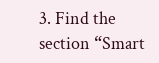3. Find the section “Smart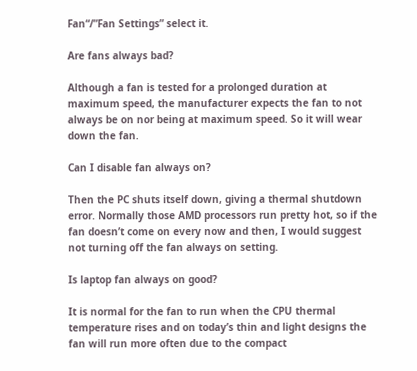Fan“/”Fan Settings” select it.

Are fans always bad?

Although a fan is tested for a prolonged duration at maximum speed, the manufacturer expects the fan to not always be on nor being at maximum speed. So it will wear down the fan.

Can I disable fan always on?

Then the PC shuts itself down, giving a thermal shutdown error. Normally those AMD processors run pretty hot, so if the fan doesn’t come on every now and then, I would suggest not turning off the fan always on setting.

Is laptop fan always on good?

It is normal for the fan to run when the CPU thermal temperature rises and on today’s thin and light designs the fan will run more often due to the compact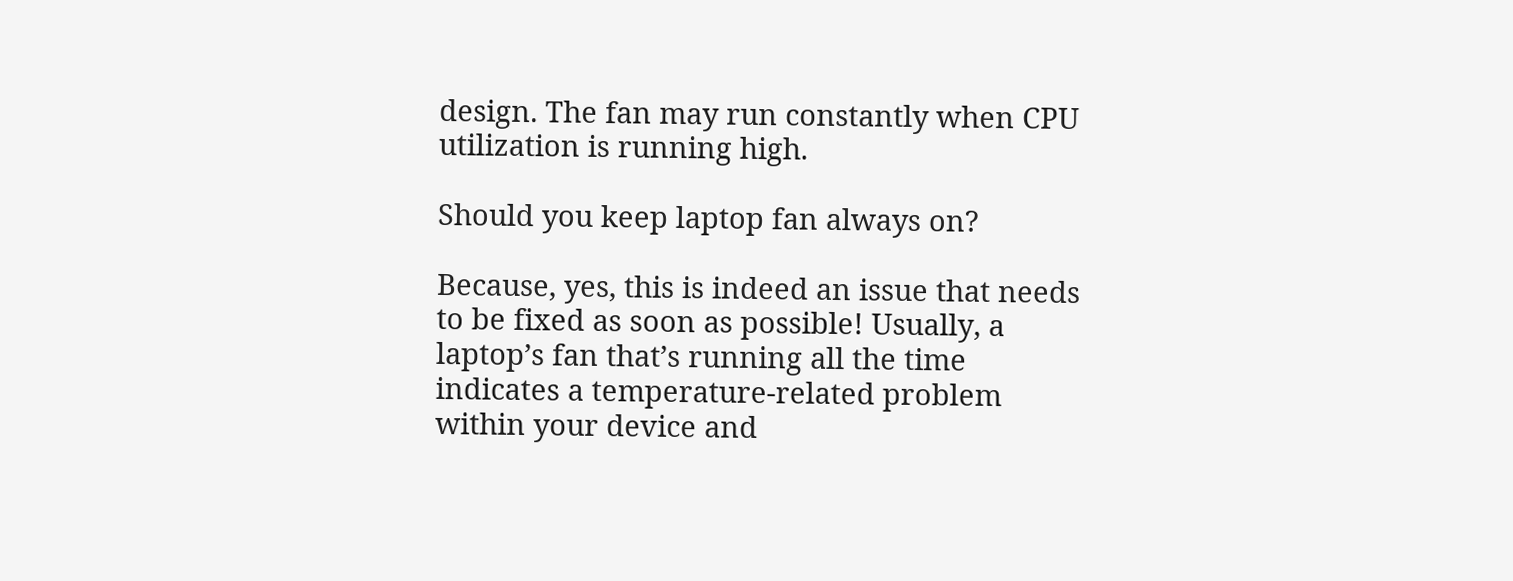design. The fan may run constantly when CPU utilization is running high.

Should you keep laptop fan always on?

Because, yes, this is indeed an issue that needs to be fixed as soon as possible! Usually, a laptop’s fan that’s running all the time indicates a temperature-related problem within your device and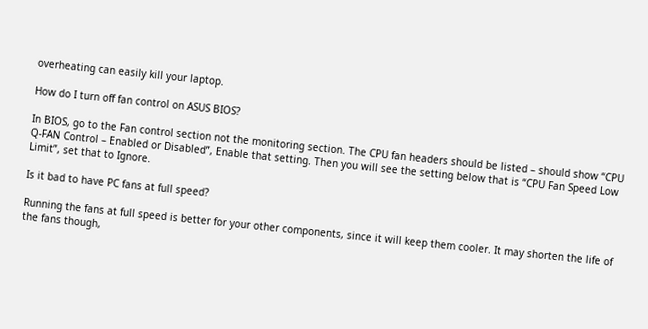overheating can easily kill your laptop.

How do I turn off fan control on ASUS BIOS?

In BIOS, go to the Fan control section not the monitoring section. The CPU fan headers should be listed – should show “CPU Q-FAN Control – Enabled or Disabled”, Enable that setting. Then you will see the setting below that is “CPU Fan Speed Low Limit”, set that to Ignore.

Is it bad to have PC fans at full speed?

Running the fans at full speed is better for your other components, since it will keep them cooler. It may shorten the life of the fans though,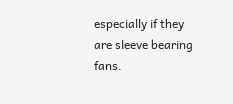especially if they are sleeve bearing fans.